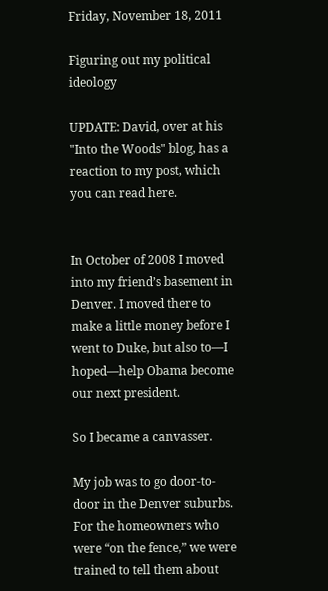Friday, November 18, 2011

Figuring out my political ideology

UPDATE: David, over at his "Into the Woods" blog, has a reaction to my post, which you can read here.


In October of 2008 I moved into my friend’s basement in Denver. I moved there to make a little money before I went to Duke, but also to—I hoped—help Obama become our next president.

So I became a canvasser.

My job was to go door-to-door in the Denver suburbs. For the homeowners who were “on the fence,” we were trained to tell them about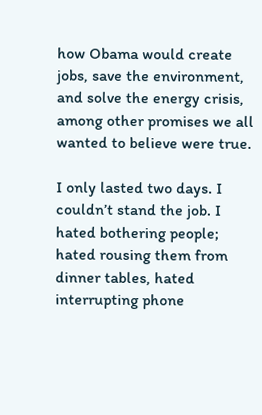how Obama would create jobs, save the environment, and solve the energy crisis, among other promises we all wanted to believe were true.

I only lasted two days. I couldn’t stand the job. I hated bothering people; hated rousing them from dinner tables, hated interrupting phone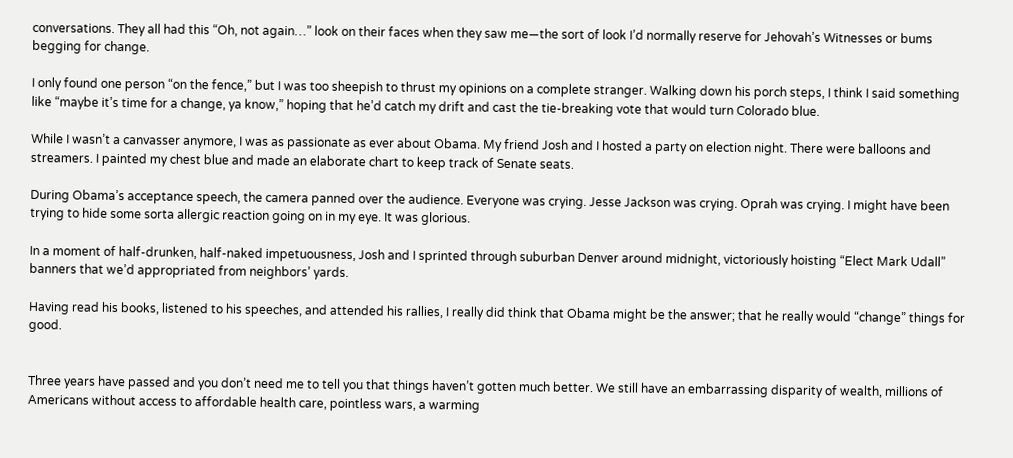conversations. They all had this “Oh, not again…” look on their faces when they saw me—the sort of look I’d normally reserve for Jehovah’s Witnesses or bums begging for change.

I only found one person “on the fence,” but I was too sheepish to thrust my opinions on a complete stranger. Walking down his porch steps, I think I said something like “maybe it’s time for a change, ya know,” hoping that he’d catch my drift and cast the tie-breaking vote that would turn Colorado blue.

While I wasn’t a canvasser anymore, I was as passionate as ever about Obama. My friend Josh and I hosted a party on election night. There were balloons and streamers. I painted my chest blue and made an elaborate chart to keep track of Senate seats.

During Obama’s acceptance speech, the camera panned over the audience. Everyone was crying. Jesse Jackson was crying. Oprah was crying. I might have been trying to hide some sorta allergic reaction going on in my eye. It was glorious.

In a moment of half-drunken, half-naked impetuousness, Josh and I sprinted through suburban Denver around midnight, victoriously hoisting “Elect Mark Udall” banners that we’d appropriated from neighbors’ yards.

Having read his books, listened to his speeches, and attended his rallies, I really did think that Obama might be the answer; that he really would “change” things for good.


Three years have passed and you don’t need me to tell you that things haven’t gotten much better. We still have an embarrassing disparity of wealth, millions of Americans without access to affordable health care, pointless wars, a warming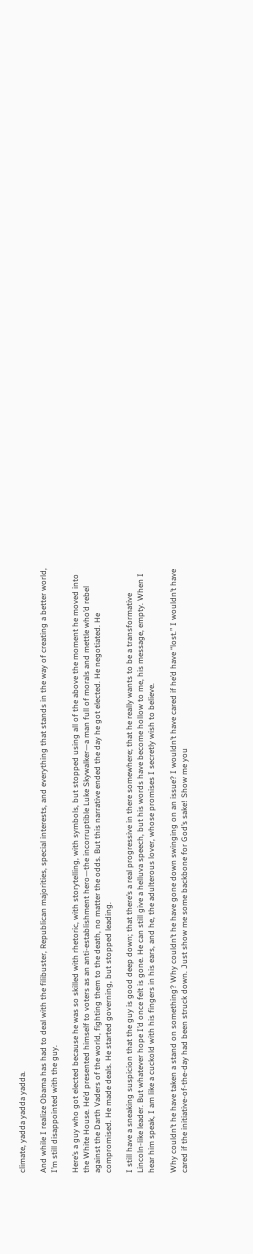climate, yadda yadda yadda.

And while I realize Obama has had to deal with the filibuster, Republican majorities, special interests, and everything that stands in the way of creating a better world, I’m still disappointed with the guy.

Here’s a guy who got elected because he was so skilled with rhetoric, with storytelling, with symbols, but stopped using all of the above the moment he moved into the White House. He’d presented himself to voters as an anti-establishment hero—the incorruptible Luke Skywalker—a man full of morals and mettle who’d rebel against the Darth Vaders of the world, fighting them to the death, no matter the odds. But this narrative ended the day he got elected. He negotiated. He compromised. He made deals. He started governing, but stopped leading.

I still have a sneaking suspicion that the guy is good deep down; that there’s a real progressive in there somewhere; that he really wants to be a transformative Lincoln-like leader. But whatever hope I’d once felt is gone. He can still give a helluva speech, but his words have become hollow to me, his message, empty. When I hear him speak, I am like a cuckold with his fingers in his ears, and he, the adulterous lover, whose promises I secretly wish to believe.

Why couldn’t he have taken a stand on something? Why couldn’t he have gone down swinging on an issue? I wouldn’t have cared if he’d have “lost.” I wouldn’t have cared if the initiative-of-the-day had been struck down. Just show me some backbone for God’s sake! Show me you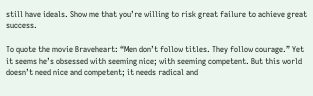still have ideals. Show me that you’re willing to risk great failure to achieve great success.

To quote the movie Braveheart: “Men don’t follow titles. They follow courage.” Yet it seems he’s obsessed with seeming nice; with seeming competent. But this world doesn’t need nice and competent; it needs radical and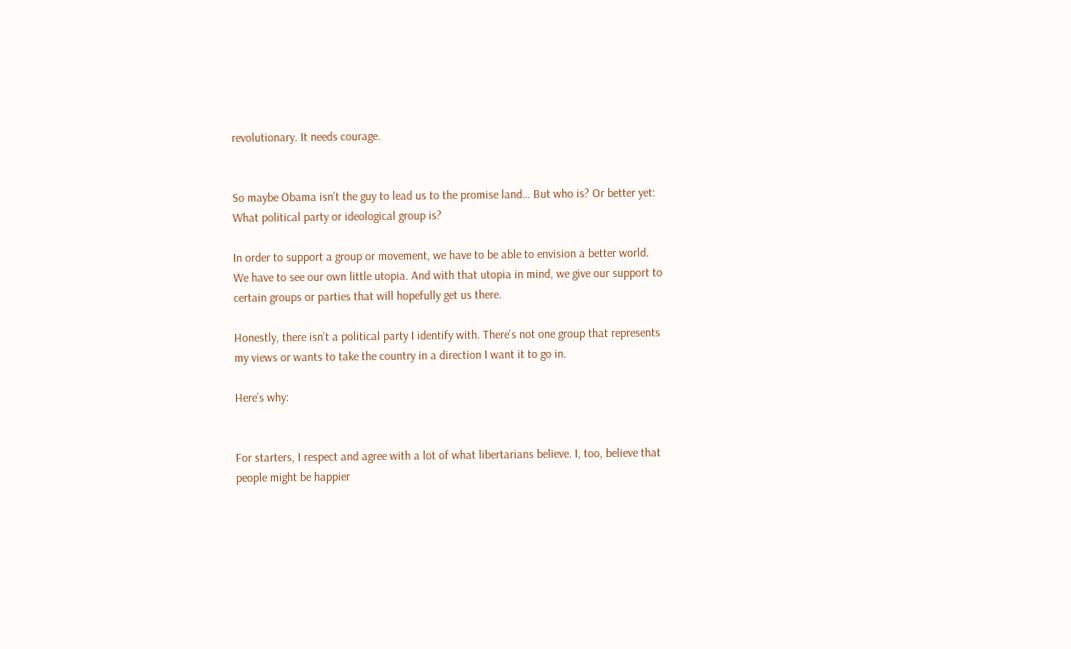revolutionary. It needs courage.


So maybe Obama isn’t the guy to lead us to the promise land… But who is? Or better yet: What political party or ideological group is?

In order to support a group or movement, we have to be able to envision a better world. We have to see our own little utopia. And with that utopia in mind, we give our support to certain groups or parties that will hopefully get us there.

Honestly, there isn’t a political party I identify with. There’s not one group that represents my views or wants to take the country in a direction I want it to go in.

Here’s why:


For starters, I respect and agree with a lot of what libertarians believe. I, too, believe that people might be happier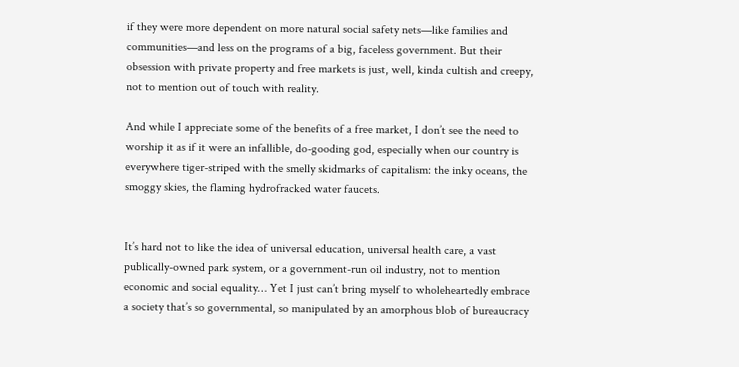if they were more dependent on more natural social safety nets—like families and communities—and less on the programs of a big, faceless government. But their obsession with private property and free markets is just, well, kinda cultish and creepy, not to mention out of touch with reality.

And while I appreciate some of the benefits of a free market, I don’t see the need to worship it as if it were an infallible, do-gooding god, especially when our country is everywhere tiger-striped with the smelly skidmarks of capitalism: the inky oceans, the smoggy skies, the flaming hydrofracked water faucets.


It’s hard not to like the idea of universal education, universal health care, a vast publically-owned park system, or a government-run oil industry, not to mention economic and social equality… Yet I just can’t bring myself to wholeheartedly embrace a society that’s so governmental, so manipulated by an amorphous blob of bureaucracy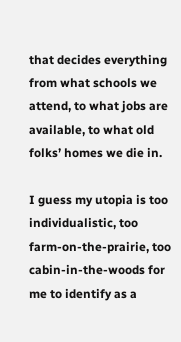that decides everything from what schools we attend, to what jobs are available, to what old folks’ homes we die in.

I guess my utopia is too individualistic, too farm-on-the-prairie, too cabin-in-the-woods for me to identify as a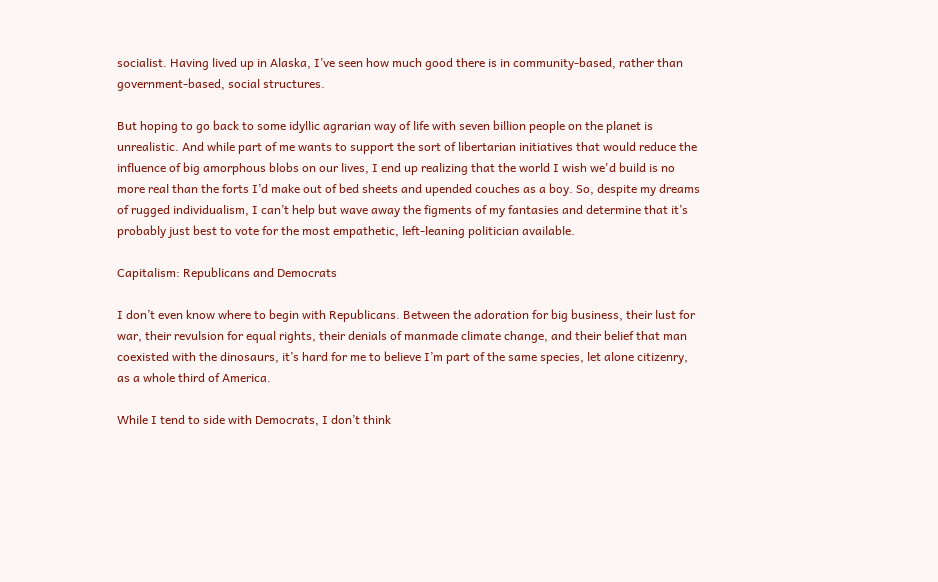socialist. Having lived up in Alaska, I’ve seen how much good there is in community-based, rather than government-based, social structures.

But hoping to go back to some idyllic agrarian way of life with seven billion people on the planet is unrealistic. And while part of me wants to support the sort of libertarian initiatives that would reduce the influence of big amorphous blobs on our lives, I end up realizing that the world I wish we'd build is no more real than the forts I’d make out of bed sheets and upended couches as a boy. So, despite my dreams of rugged individualism, I can’t help but wave away the figments of my fantasies and determine that it’s probably just best to vote for the most empathetic, left-leaning politician available.

Capitalism: Republicans and Democrats

I don’t even know where to begin with Republicans. Between the adoration for big business, their lust for war, their revulsion for equal rights, their denials of manmade climate change, and their belief that man coexisted with the dinosaurs, it’s hard for me to believe I’m part of the same species, let alone citizenry, as a whole third of America.

While I tend to side with Democrats, I don’t think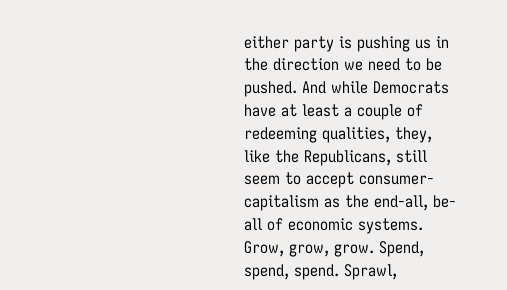either party is pushing us in the direction we need to be pushed. And while Democrats have at least a couple of redeeming qualities, they, like the Republicans, still seem to accept consumer-capitalism as the end-all, be-all of economic systems. Grow, grow, grow. Spend, spend, spend. Sprawl,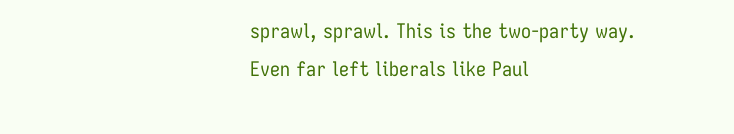sprawl, sprawl. This is the two-party way. Even far left liberals like Paul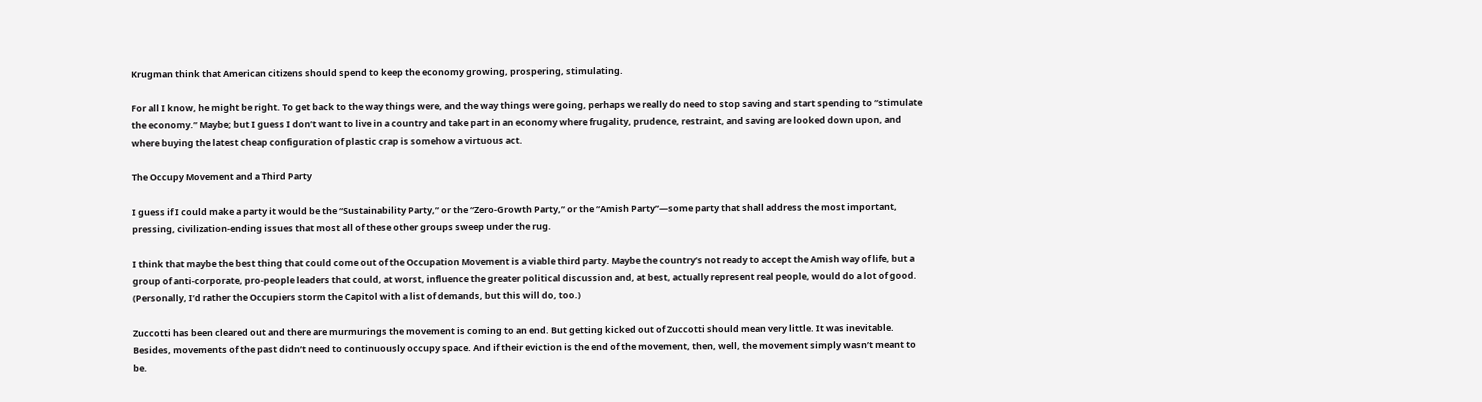Krugman think that American citizens should spend to keep the economy growing, prospering, stimulating.

For all I know, he might be right. To get back to the way things were, and the way things were going, perhaps we really do need to stop saving and start spending to “stimulate the economy.” Maybe; but I guess I don’t want to live in a country and take part in an economy where frugality, prudence, restraint, and saving are looked down upon, and where buying the latest cheap configuration of plastic crap is somehow a virtuous act.

The Occupy Movement and a Third Party

I guess if I could make a party it would be the “Sustainability Party,” or the “Zero-Growth Party,” or the “Amish Party”—some party that shall address the most important, pressing, civilization-ending issues that most all of these other groups sweep under the rug.

I think that maybe the best thing that could come out of the Occupation Movement is a viable third party. Maybe the country’s not ready to accept the Amish way of life, but a group of anti-corporate, pro-people leaders that could, at worst, influence the greater political discussion and, at best, actually represent real people, would do a lot of good. (Personally, I’d rather the Occupiers storm the Capitol with a list of demands, but this will do, too.)

Zuccotti has been cleared out and there are murmurings the movement is coming to an end. But getting kicked out of Zuccotti should mean very little. It was inevitable. Besides, movements of the past didn’t need to continuously occupy space. And if their eviction is the end of the movement, then, well, the movement simply wasn’t meant to be.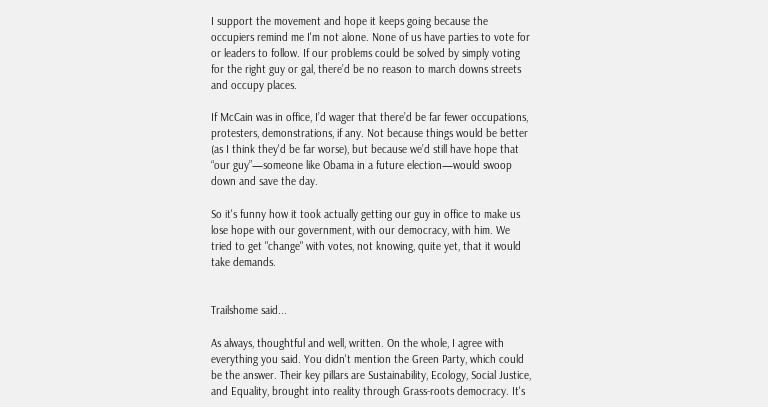I support the movement and hope it keeps going because the occupiers remind me I'm not alone. None of us have parties to vote for or leaders to follow. If our problems could be solved by simply voting for the right guy or gal, there’d be no reason to march downs streets and occupy places.

If McCain was in office, I’d wager that there’d be far fewer occupations, protesters, demonstrations, if any. Not because things would be better (as I think they'd be far worse), but because we’d still have hope that “our guy”—someone like Obama in a future election—would swoop down and save the day.

So it's funny how it took actually getting our guy in office to make us lose hope with our government, with our democracy, with him. We tried to get "change" with votes, not knowing, quite yet, that it would take demands.


Trailshome said...

As always, thoughtful and well, written. On the whole, I agree with everything you said. You didn't mention the Green Party, which could be the answer. Their key pillars are Sustainability, Ecology, Social Justice, and Equality, brought into reality through Grass-roots democracy. It's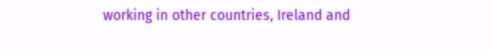working in other countries, Ireland and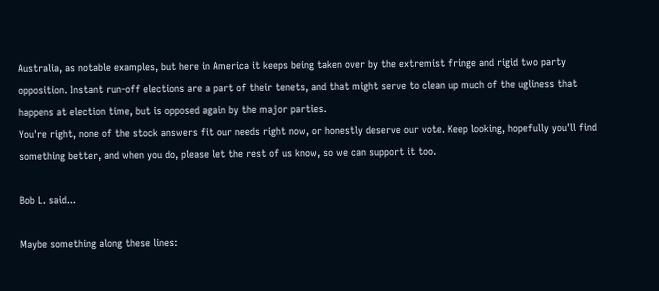Australia, as notable examples, but here in America it keeps being taken over by the extremist fringe and rigid two party opposition. Instant run-off elections are a part of their tenets, and that might serve to clean up much of the ugliness that happens at election time, but is opposed again by the major parties.
You're right, none of the stock answers fit our needs right now, or honestly deserve our vote. Keep looking, hopefully you'll find something better, and when you do, please let the rest of us know, so we can support it too.

Bob L. said...

Maybe something along these lines: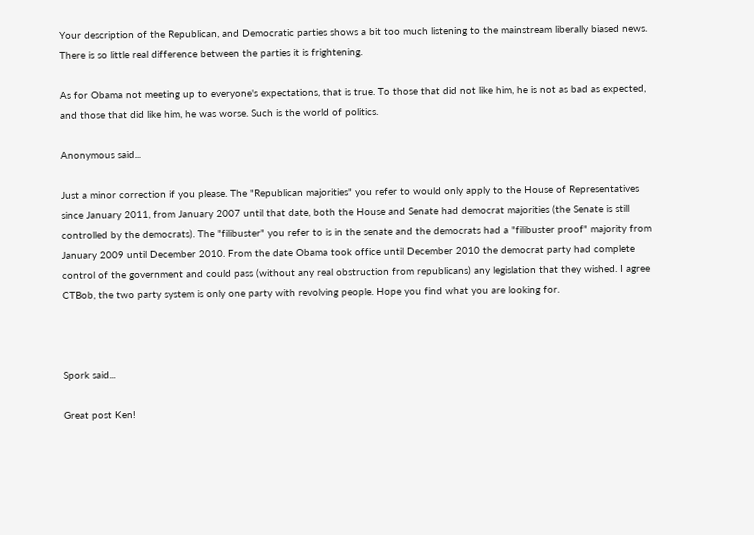Your description of the Republican, and Democratic parties shows a bit too much listening to the mainstream liberally biased news. There is so little real difference between the parties it is frightening.

As for Obama not meeting up to everyone's expectations, that is true. To those that did not like him, he is not as bad as expected, and those that did like him, he was worse. Such is the world of politics.

Anonymous said...

Just a minor correction if you please. The "Republican majorities" you refer to would only apply to the House of Representatives since January 2011, from January 2007 until that date, both the House and Senate had democrat majorities (the Senate is still controlled by the democrats). The "filibuster" you refer to is in the senate and the democrats had a "filibuster proof" majority from January 2009 until December 2010. From the date Obama took office until December 2010 the democrat party had complete control of the government and could pass (without any real obstruction from republicans) any legislation that they wished. I agree CTBob, the two party system is only one party with revolving people. Hope you find what you are looking for.



Spork said...

Great post Ken!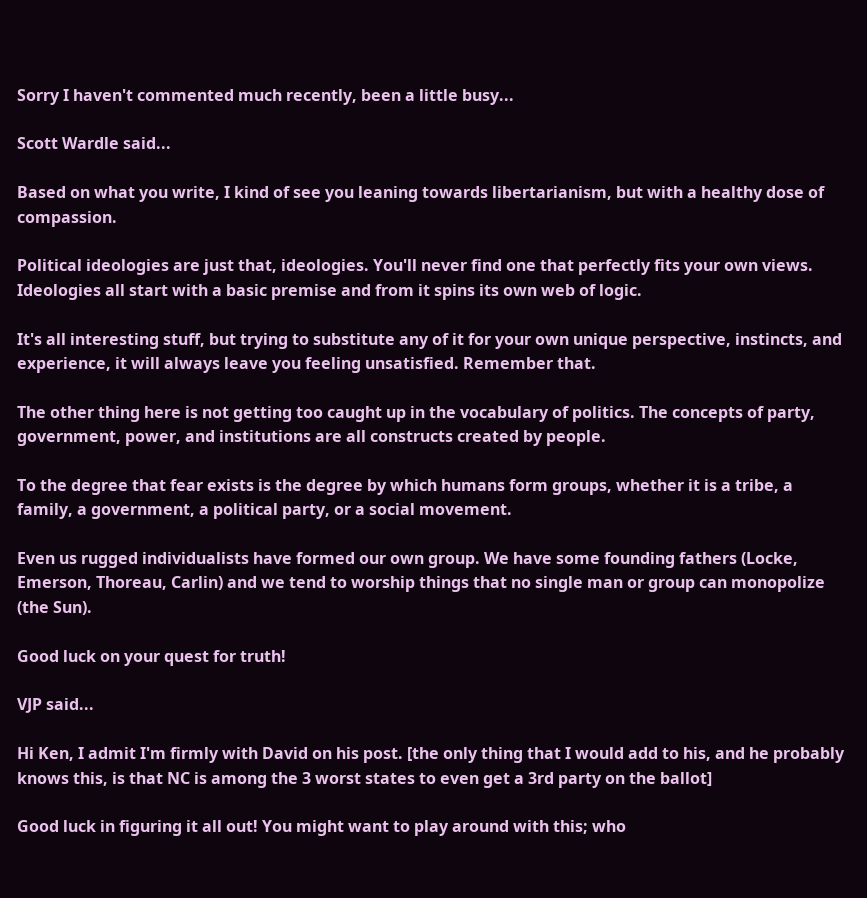Sorry I haven't commented much recently, been a little busy...

Scott Wardle said...

Based on what you write, I kind of see you leaning towards libertarianism, but with a healthy dose of compassion.

Political ideologies are just that, ideologies. You'll never find one that perfectly fits your own views. Ideologies all start with a basic premise and from it spins its own web of logic.

It's all interesting stuff, but trying to substitute any of it for your own unique perspective, instincts, and experience, it will always leave you feeling unsatisfied. Remember that.

The other thing here is not getting too caught up in the vocabulary of politics. The concepts of party, government, power, and institutions are all constructs created by people.

To the degree that fear exists is the degree by which humans form groups, whether it is a tribe, a family, a government, a political party, or a social movement.

Even us rugged individualists have formed our own group. We have some founding fathers (Locke, Emerson, Thoreau, Carlin) and we tend to worship things that no single man or group can monopolize (the Sun).

Good luck on your quest for truth!

VJP said...

Hi Ken, I admit I'm firmly with David on his post. [the only thing that I would add to his, and he probably knows this, is that NC is among the 3 worst states to even get a 3rd party on the ballot]

Good luck in figuring it all out! You might want to play around with this; who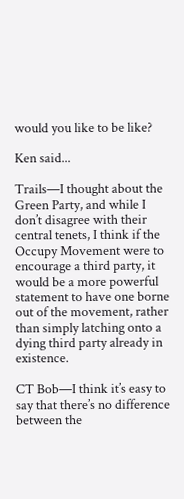would you like to be like?

Ken said...

Trails—I thought about the Green Party, and while I don’t disagree with their central tenets, I think if the Occupy Movement were to encourage a third party, it would be a more powerful statement to have one borne out of the movement, rather than simply latching onto a dying third party already in existence.

CT Bob—I think it’s easy to say that there’s no difference between the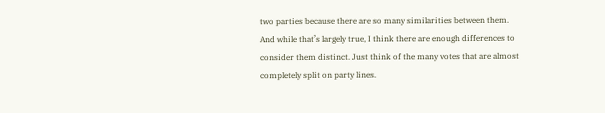two parties because there are so many similarities between them. And while that’s largely true, I think there are enough differences to consider them distinct. Just think of the many votes that are almost completely split on party lines.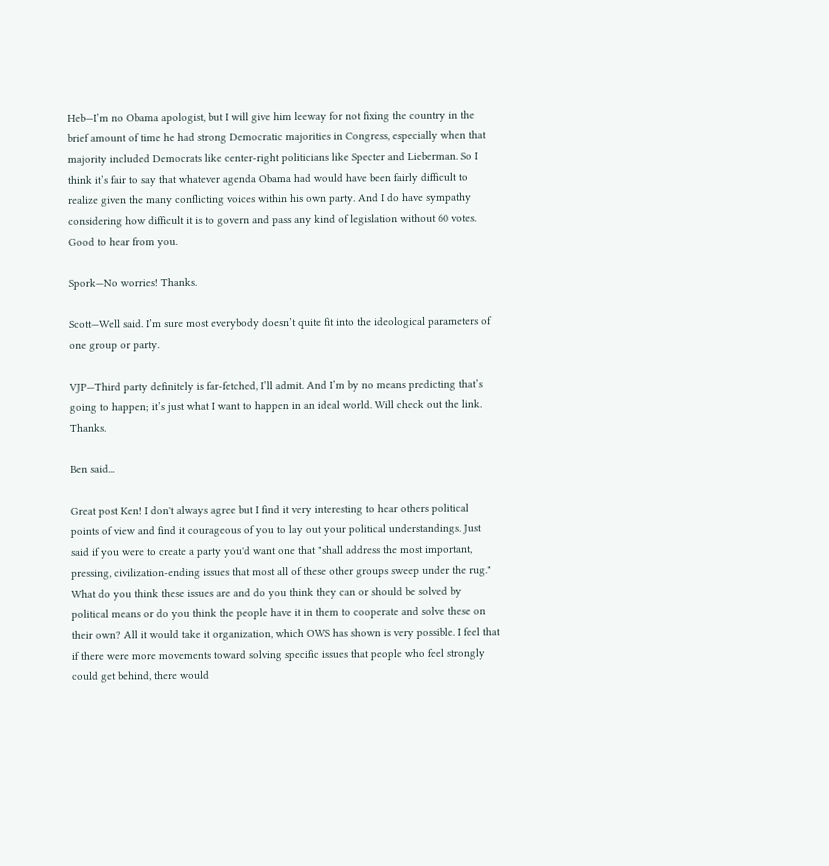Heb—I’m no Obama apologist, but I will give him leeway for not fixing the country in the brief amount of time he had strong Democratic majorities in Congress, especially when that majority included Democrats like center-right politicians like Specter and Lieberman. So I think it’s fair to say that whatever agenda Obama had would have been fairly difficult to realize given the many conflicting voices within his own party. And I do have sympathy considering how difficult it is to govern and pass any kind of legislation without 60 votes. Good to hear from you.

Spork—No worries! Thanks.

Scott—Well said. I’m sure most everybody doesn’t quite fit into the ideological parameters of one group or party.

VJP—Third party definitely is far-fetched, I’ll admit. And I’m by no means predicting that’s going to happen; it’s just what I want to happen in an ideal world. Will check out the link. Thanks.

Ben said...

Great post Ken! I don't always agree but I find it very interesting to hear others political points of view and find it courageous of you to lay out your political understandings. Just said if you were to create a party you'd want one that "shall address the most important, pressing, civilization-ending issues that most all of these other groups sweep under the rug." What do you think these issues are and do you think they can or should be solved by political means or do you think the people have it in them to cooperate and solve these on their own? All it would take it organization, which OWS has shown is very possible. I feel that if there were more movements toward solving specific issues that people who feel strongly could get behind, there would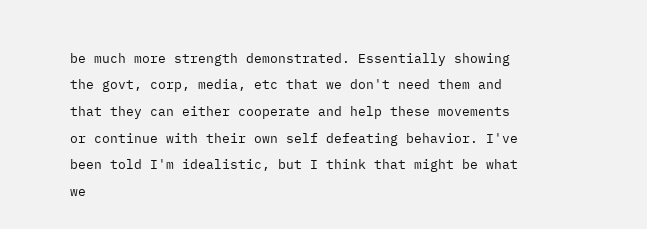be much more strength demonstrated. Essentially showing the govt, corp, media, etc that we don't need them and that they can either cooperate and help these movements or continue with their own self defeating behavior. I've been told I'm idealistic, but I think that might be what we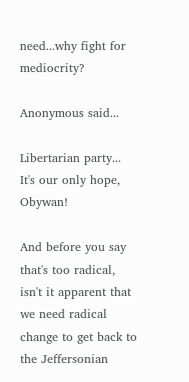need...why fight for mediocrity?

Anonymous said...

Libertarian party...
It's our only hope, Obywan!

And before you say that's too radical, isn't it apparent that we need radical change to get back to the Jeffersonian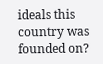ideals this country was founded on?